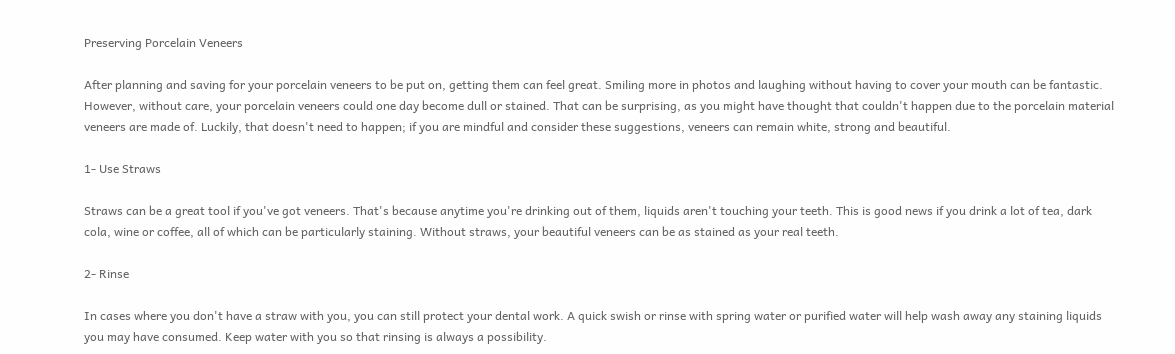Preserving Porcelain Veneers

After planning and saving for your porcelain veneers to be put on, getting them can feel great. Smiling more in photos and laughing without having to cover your mouth can be fantastic. However, without care, your porcelain veneers could one day become dull or stained. That can be surprising, as you might have thought that couldn't happen due to the porcelain material veneers are made of. Luckily, that doesn't need to happen; if you are mindful and consider these suggestions, veneers can remain white, strong and beautiful.

1- Use Straws

Straws can be a great tool if you've got veneers. That's because anytime you're drinking out of them, liquids aren't touching your teeth. This is good news if you drink a lot of tea, dark cola, wine or coffee, all of which can be particularly staining. Without straws, your beautiful veneers can be as stained as your real teeth.

2- Rinse

In cases where you don't have a straw with you, you can still protect your dental work. A quick swish or rinse with spring water or purified water will help wash away any staining liquids you may have consumed. Keep water with you so that rinsing is always a possibility.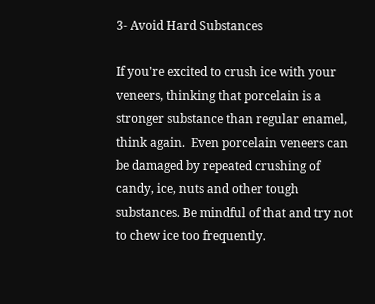3- Avoid Hard Substances

If you're excited to crush ice with your veneers, thinking that porcelain is a stronger substance than regular enamel, think again.  Even porcelain veneers can be damaged by repeated crushing of candy, ice, nuts and other tough substances. Be mindful of that and try not to chew ice too frequently.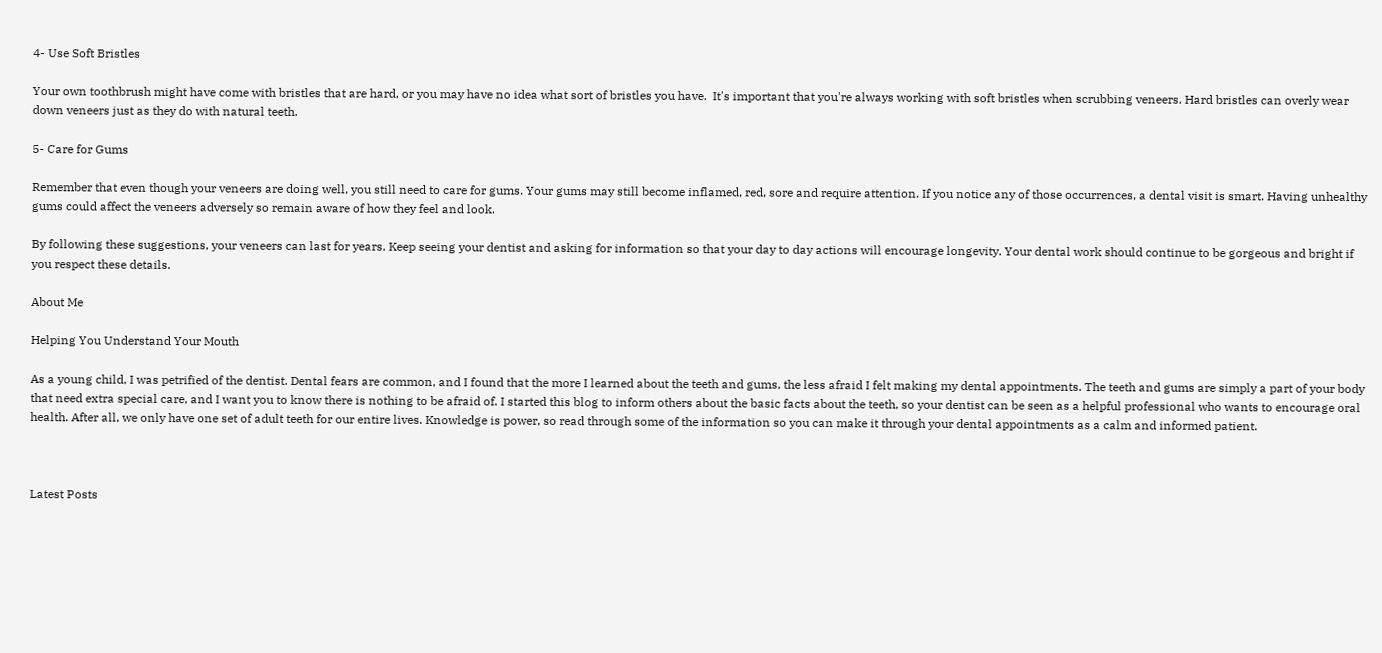4- Use Soft Bristles

Your own toothbrush might have come with bristles that are hard, or you may have no idea what sort of bristles you have.  It's important that you're always working with soft bristles when scrubbing veneers. Hard bristles can overly wear down veneers just as they do with natural teeth.

5- Care for Gums

Remember that even though your veneers are doing well, you still need to care for gums. Your gums may still become inflamed, red, sore and require attention. If you notice any of those occurrences, a dental visit is smart. Having unhealthy gums could affect the veneers adversely so remain aware of how they feel and look.

By following these suggestions, your veneers can last for years. Keep seeing your dentist and asking for information so that your day to day actions will encourage longevity. Your dental work should continue to be gorgeous and bright if you respect these details.

About Me

Helping You Understand Your Mouth

As a young child, I was petrified of the dentist. Dental fears are common, and I found that the more I learned about the teeth and gums, the less afraid I felt making my dental appointments. The teeth and gums are simply a part of your body that need extra special care, and I want you to know there is nothing to be afraid of. I started this blog to inform others about the basic facts about the teeth, so your dentist can be seen as a helpful professional who wants to encourage oral health. After all, we only have one set of adult teeth for our entire lives. Knowledge is power, so read through some of the information so you can make it through your dental appointments as a calm and informed patient.



Latest Posts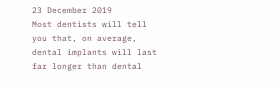23 December 2019
Most dentists will tell you that, on average, dental implants will last far longer than dental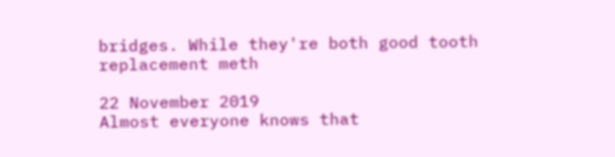bridges. While they're both good tooth replacement meth

22 November 2019
Almost everyone knows that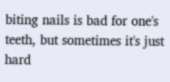biting nails is bad for one's teeth, but sometimes it's just hard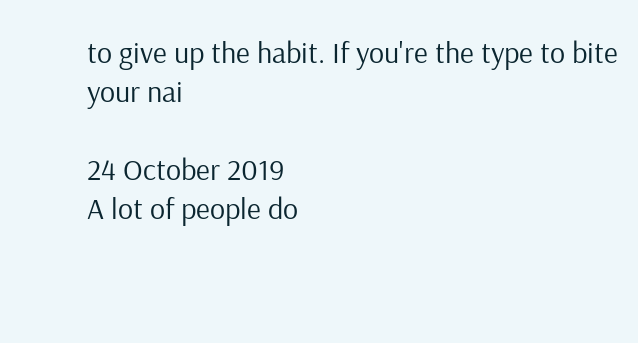to give up the habit. If you're the type to bite your nai

24 October 2019
A lot of people do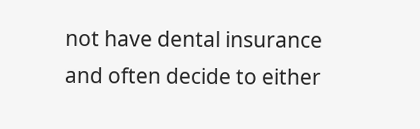not have dental insurance and often decide to either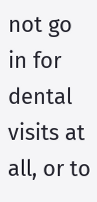not go in for dental visits at all, or to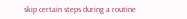skip certain steps during a routine